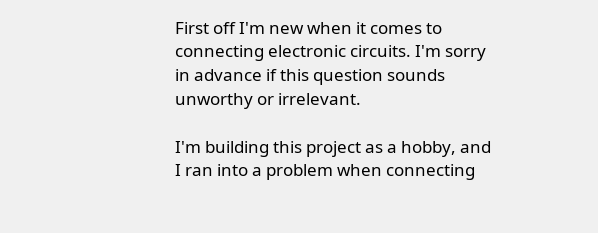First off I'm new when it comes to connecting electronic circuits. I'm sorry in advance if this question sounds unworthy or irrelevant.

I'm building this project as a hobby, and I ran into a problem when connecting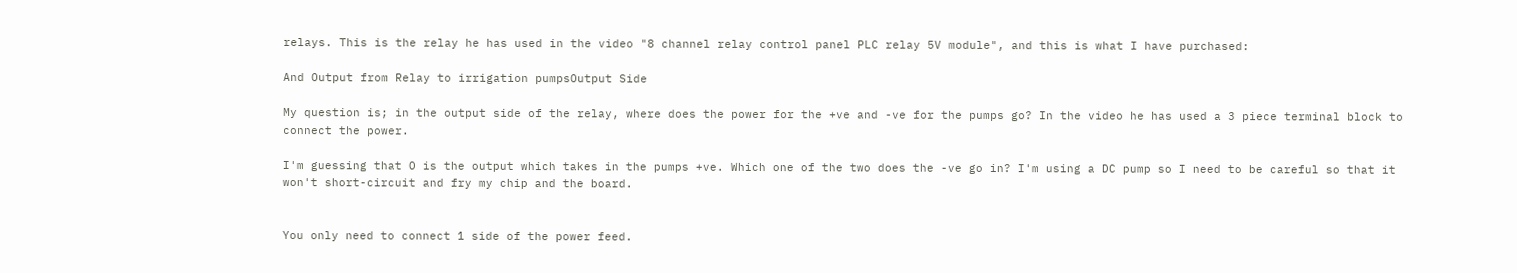relays. This is the relay he has used in the video "8 channel relay control panel PLC relay 5V module", and this is what I have purchased:

And Output from Relay to irrigation pumpsOutput Side

My question is; in the output side of the relay, where does the power for the +ve and -ve for the pumps go? In the video he has used a 3 piece terminal block to connect the power.

I'm guessing that O is the output which takes in the pumps +ve. Which one of the two does the -ve go in? I'm using a DC pump so I need to be careful so that it won't short-circuit and fry my chip and the board.


You only need to connect 1 side of the power feed.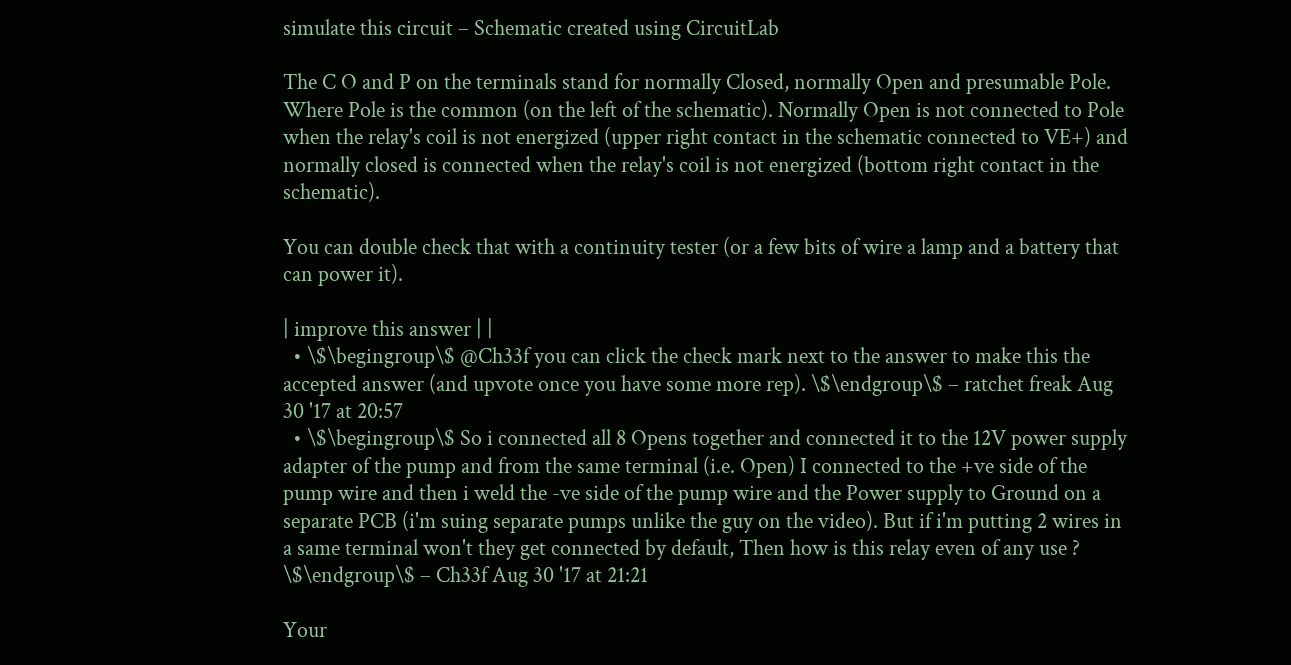simulate this circuit – Schematic created using CircuitLab

The C O and P on the terminals stand for normally Closed, normally Open and presumable Pole. Where Pole is the common (on the left of the schematic). Normally Open is not connected to Pole when the relay's coil is not energized (upper right contact in the schematic connected to VE+) and normally closed is connected when the relay's coil is not energized (bottom right contact in the schematic).

You can double check that with a continuity tester (or a few bits of wire a lamp and a battery that can power it).

| improve this answer | |
  • \$\begingroup\$ @Ch33f you can click the check mark next to the answer to make this the accepted answer (and upvote once you have some more rep). \$\endgroup\$ – ratchet freak Aug 30 '17 at 20:57
  • \$\begingroup\$ So i connected all 8 Opens together and connected it to the 12V power supply adapter of the pump and from the same terminal (i.e. Open) I connected to the +ve side of the pump wire and then i weld the -ve side of the pump wire and the Power supply to Ground on a separate PCB (i'm suing separate pumps unlike the guy on the video). But if i'm putting 2 wires in a same terminal won't they get connected by default, Then how is this relay even of any use ? \$\endgroup\$ – Ch33f Aug 30 '17 at 21:21

Your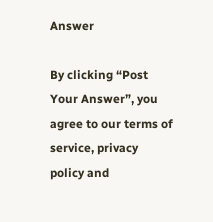Answer

By clicking “Post Your Answer”, you agree to our terms of service, privacy policy and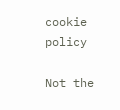cookie policy

Not the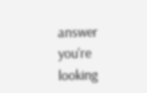answer you're looking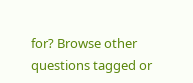for? Browse other questions tagged or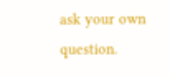ask your own question.